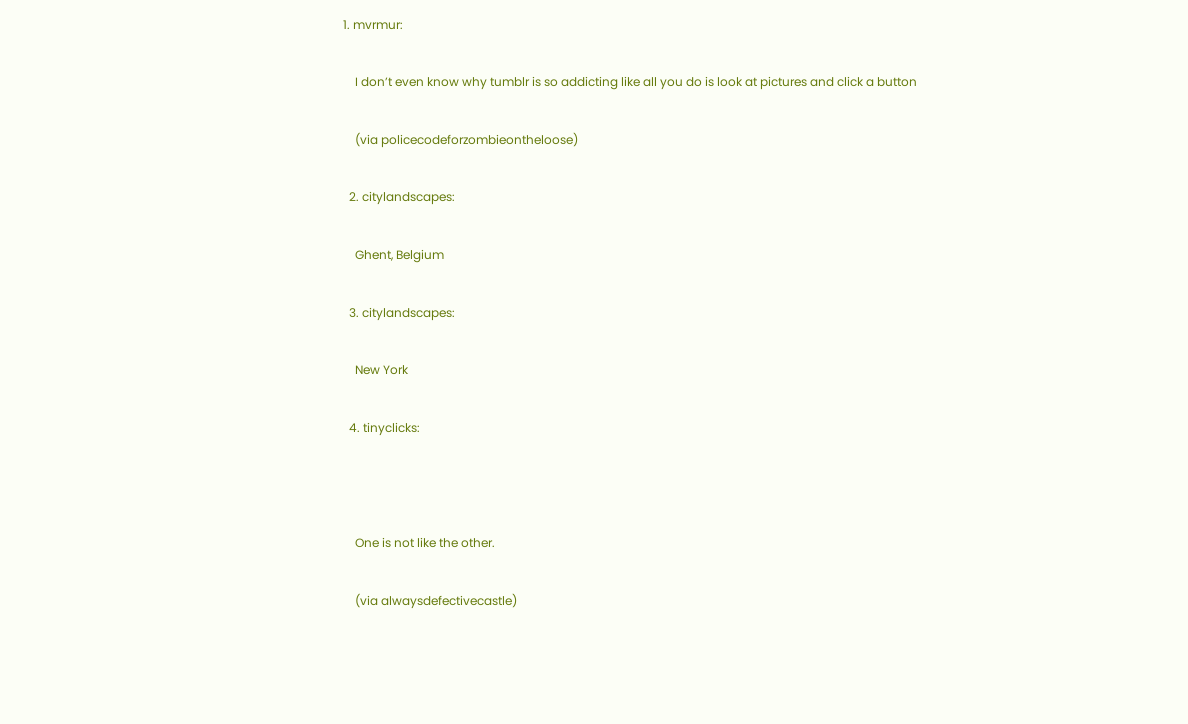1. mvrmur:

    I don’t even know why tumblr is so addicting like all you do is look at pictures and click a button

    (via policecodeforzombieontheloose)

  2. citylandscapes:

    Ghent, Belgium

  3. citylandscapes:

    New York

  4. tinyclicks:



    One is not like the other.

    (via alwaysdefectivecastle)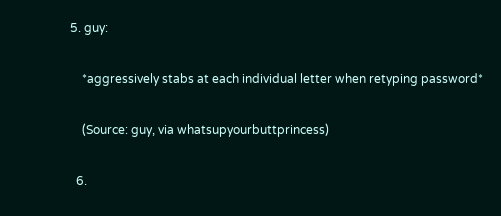5. guy:

    *aggressively stabs at each individual letter when retyping password*

    (Source: guy, via whatsupyourbuttprincess)

  6.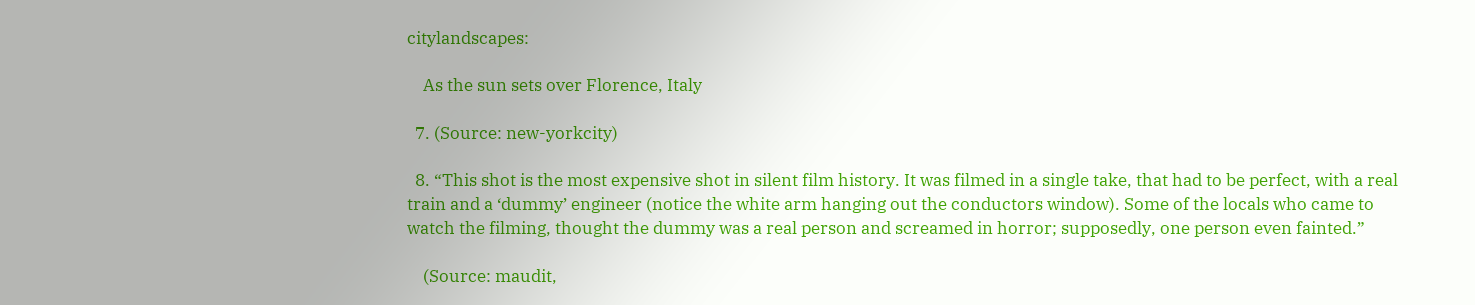citylandscapes:

    As the sun sets over Florence, Italy

  7. (Source: new-yorkcity)

  8. “This shot is the most expensive shot in silent film history. It was filmed in a single take, that had to be perfect, with a real train and a ‘dummy’ engineer (notice the white arm hanging out the conductors window). Some of the locals who came to watch the filming, thought the dummy was a real person and screamed in horror; supposedly, one person even fainted.”

    (Source: maudit,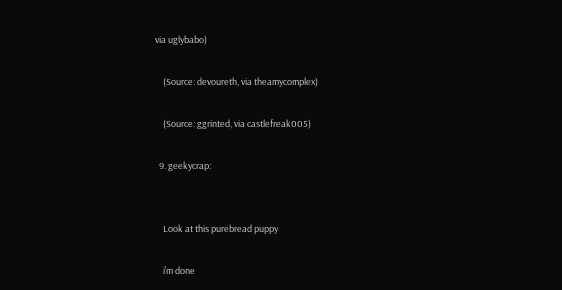via uglybabo)

    (Source: devoureth, via theamycomplex)

    (Source: ggrinted, via castlefreak005)

  9. geekycrap:


    Look at this purebread puppy

    i’m done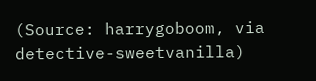(Source: harrygoboom, via detective-sweetvanilla)